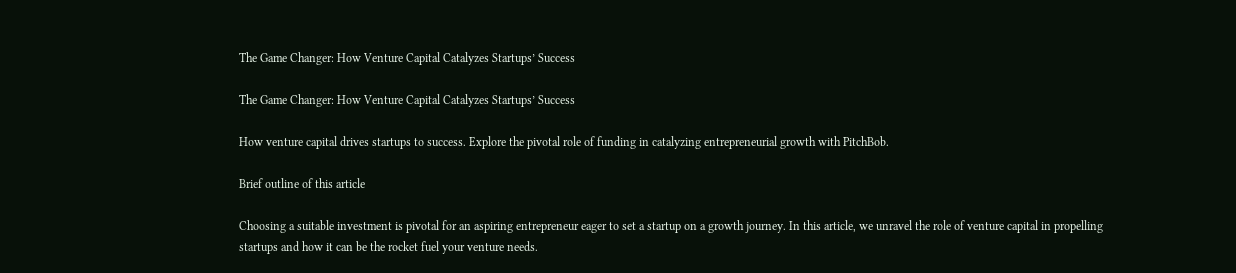The Game Changer: How Venture Capital Catalyzes Startups’ Success

The Game Changer: How Venture Capital Catalyzes Startups’ Success

How venture capital drives startups to success. Explore the pivotal role of funding in catalyzing entrepreneurial growth with PitchBob.

Brief outline of this article

Choosing a suitable investment is pivotal for an aspiring entrepreneur eager to set a startup on a growth journey. In this article, we unravel the role of venture capital in propelling startups and how it can be the rocket fuel your venture needs.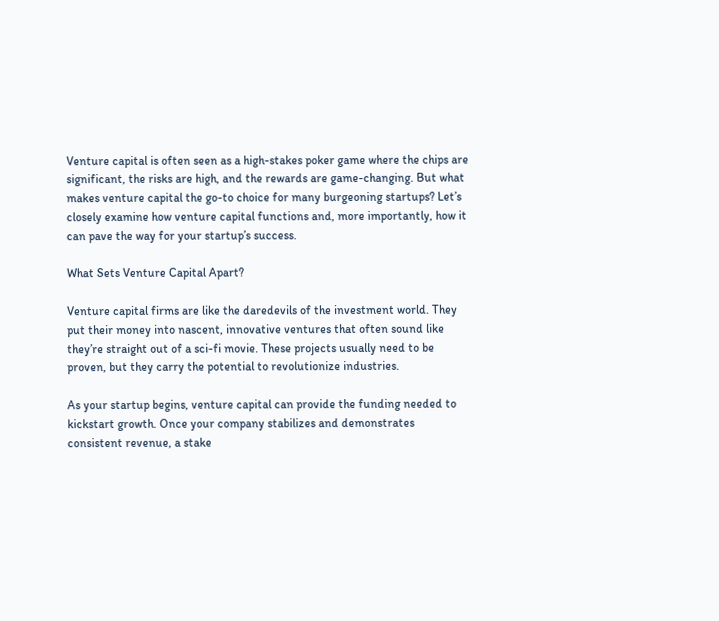Venture capital is often seen as a high-stakes poker game where the chips are significant, the risks are high, and the rewards are game-changing. But what makes venture capital the go-to choice for many burgeoning startups? Let’s closely examine how venture capital functions and, more importantly, how it can pave the way for your startup’s success.

What Sets Venture Capital Apart?

Venture capital firms are like the daredevils of the investment world. They put their money into nascent, innovative ventures that often sound like they’re straight out of a sci-fi movie. These projects usually need to be proven, but they carry the potential to revolutionize industries.

As your startup begins, venture capital can provide the funding needed to kickstart growth. Once your company stabilizes and demonstrates consistent revenue, a stake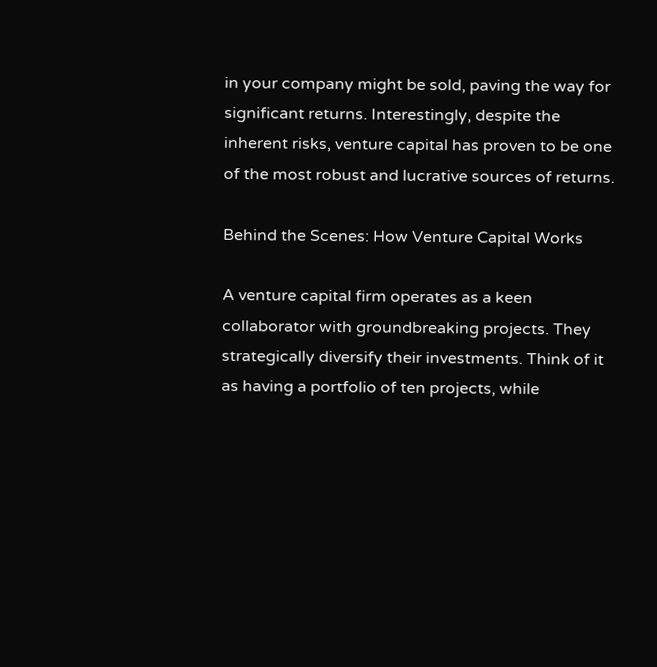in your company might be sold, paving the way for significant returns. Interestingly, despite the inherent risks, venture capital has proven to be one of the most robust and lucrative sources of returns.

Behind the Scenes: How Venture Capital Works

A venture capital firm operates as a keen collaborator with groundbreaking projects. They strategically diversify their investments. Think of it as having a portfolio of ten projects, while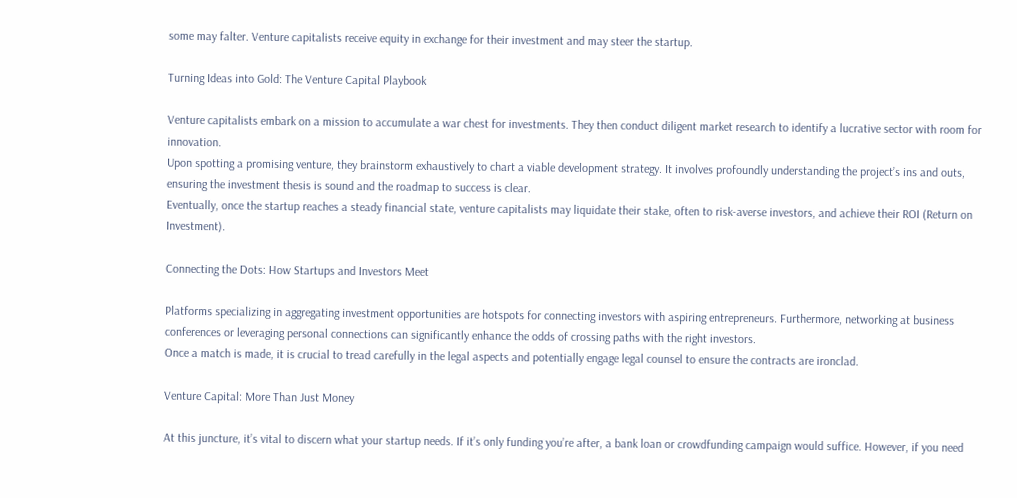some may falter. Venture capitalists receive equity in exchange for their investment and may steer the startup.

Turning Ideas into Gold: The Venture Capital Playbook

Venture capitalists embark on a mission to accumulate a war chest for investments. They then conduct diligent market research to identify a lucrative sector with room for innovation.
Upon spotting a promising venture, they brainstorm exhaustively to chart a viable development strategy. It involves profoundly understanding the project’s ins and outs, ensuring the investment thesis is sound and the roadmap to success is clear.
Eventually, once the startup reaches a steady financial state, venture capitalists may liquidate their stake, often to risk-averse investors, and achieve their ROI (Return on Investment).

Connecting the Dots: How Startups and Investors Meet

Platforms specializing in aggregating investment opportunities are hotspots for connecting investors with aspiring entrepreneurs. Furthermore, networking at business conferences or leveraging personal connections can significantly enhance the odds of crossing paths with the right investors.
Once a match is made, it is crucial to tread carefully in the legal aspects and potentially engage legal counsel to ensure the contracts are ironclad.

Venture Capital: More Than Just Money

At this juncture, it’s vital to discern what your startup needs. If it’s only funding you’re after, a bank loan or crowdfunding campaign would suffice. However, if you need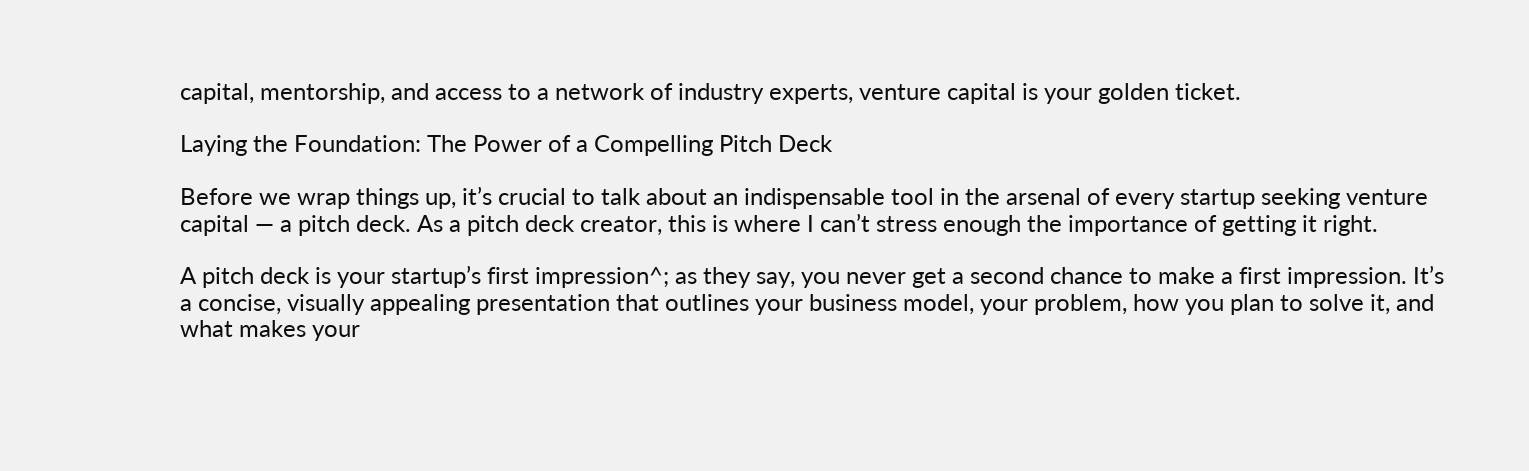capital, mentorship, and access to a network of industry experts, venture capital is your golden ticket.

Laying the Foundation: The Power of a Compelling Pitch Deck

Before we wrap things up, it’s crucial to talk about an indispensable tool in the arsenal of every startup seeking venture capital — a pitch deck. As a pitch deck creator, this is where I can’t stress enough the importance of getting it right.

A pitch deck is your startup’s first impression^; as they say, you never get a second chance to make a first impression. It’s a concise, visually appealing presentation that outlines your business model, your problem, how you plan to solve it, and what makes your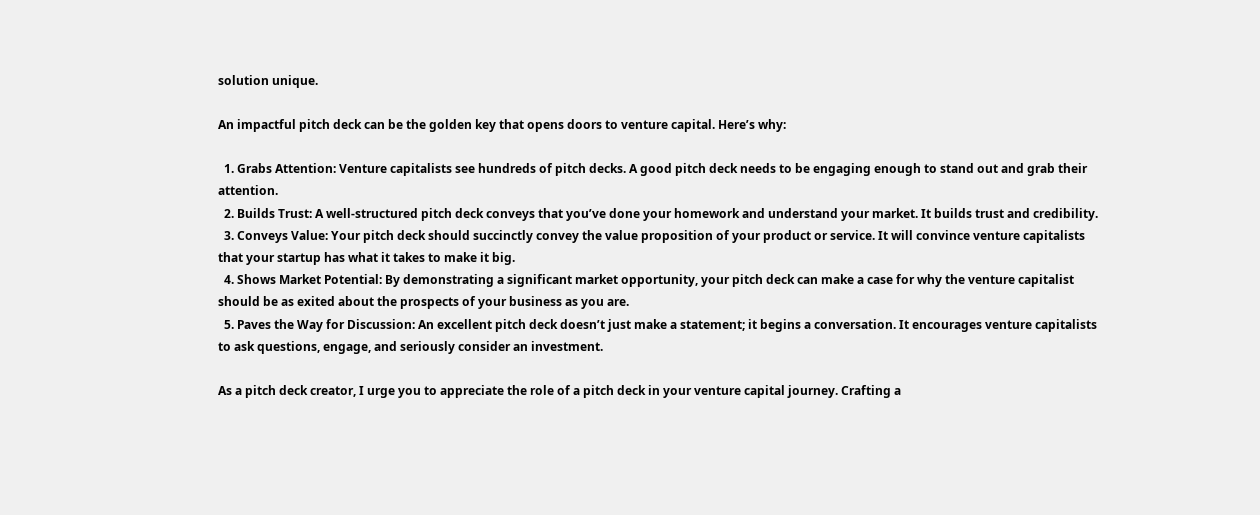solution unique.

An impactful pitch deck can be the golden key that opens doors to venture capital. Here’s why:

  1. Grabs Attention: Venture capitalists see hundreds of pitch decks. A good pitch deck needs to be engaging enough to stand out and grab their attention.
  2. Builds Trust: A well-structured pitch deck conveys that you’ve done your homework and understand your market. It builds trust and credibility.
  3. Conveys Value: Your pitch deck should succinctly convey the value proposition of your product or service. It will convince venture capitalists that your startup has what it takes to make it big.
  4. Shows Market Potential: By demonstrating a significant market opportunity, your pitch deck can make a case for why the venture capitalist should be as exited about the prospects of your business as you are.
  5. Paves the Way for Discussion: An excellent pitch deck doesn’t just make a statement; it begins a conversation. It encourages venture capitalists to ask questions, engage, and seriously consider an investment.

As a pitch deck creator, I urge you to appreciate the role of a pitch deck in your venture capital journey. Crafting a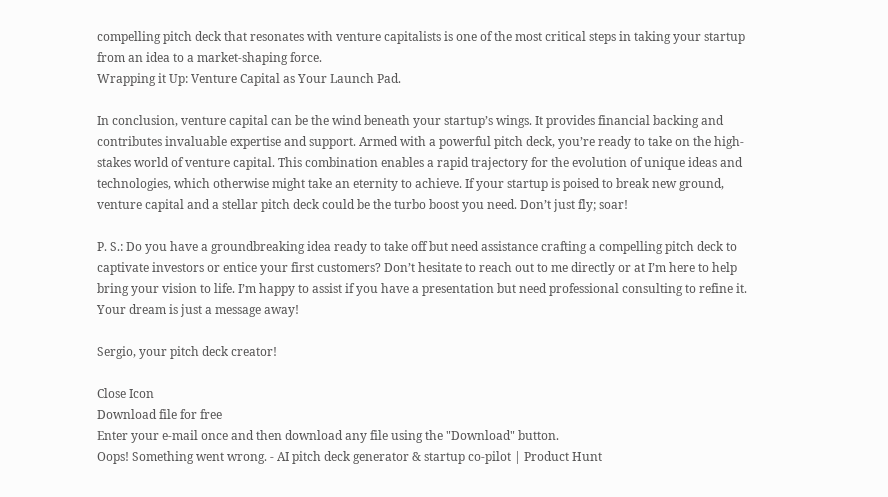compelling pitch deck that resonates with venture capitalists is one of the most critical steps in taking your startup from an idea to a market-shaping force.
Wrapping it Up: Venture Capital as Your Launch Pad.

In conclusion, venture capital can be the wind beneath your startup’s wings. It provides financial backing and contributes invaluable expertise and support. Armed with a powerful pitch deck, you’re ready to take on the high-stakes world of venture capital. This combination enables a rapid trajectory for the evolution of unique ideas and technologies, which otherwise might take an eternity to achieve. If your startup is poised to break new ground, venture capital and a stellar pitch deck could be the turbo boost you need. Don’t just fly; soar!

P. S.: Do you have a groundbreaking idea ready to take off but need assistance crafting a compelling pitch deck to captivate investors or entice your first customers? Don’t hesitate to reach out to me directly or at I’m here to help bring your vision to life. I’m happy to assist if you have a presentation but need professional consulting to refine it. Your dream is just a message away!

Sergio, your pitch deck creator!

Close Icon
Download file for free
Enter your e-mail once and then download any file using the "Download" button.
Oops! Something went wrong. - AI pitch deck generator & startup co-pilot | Product Hunt